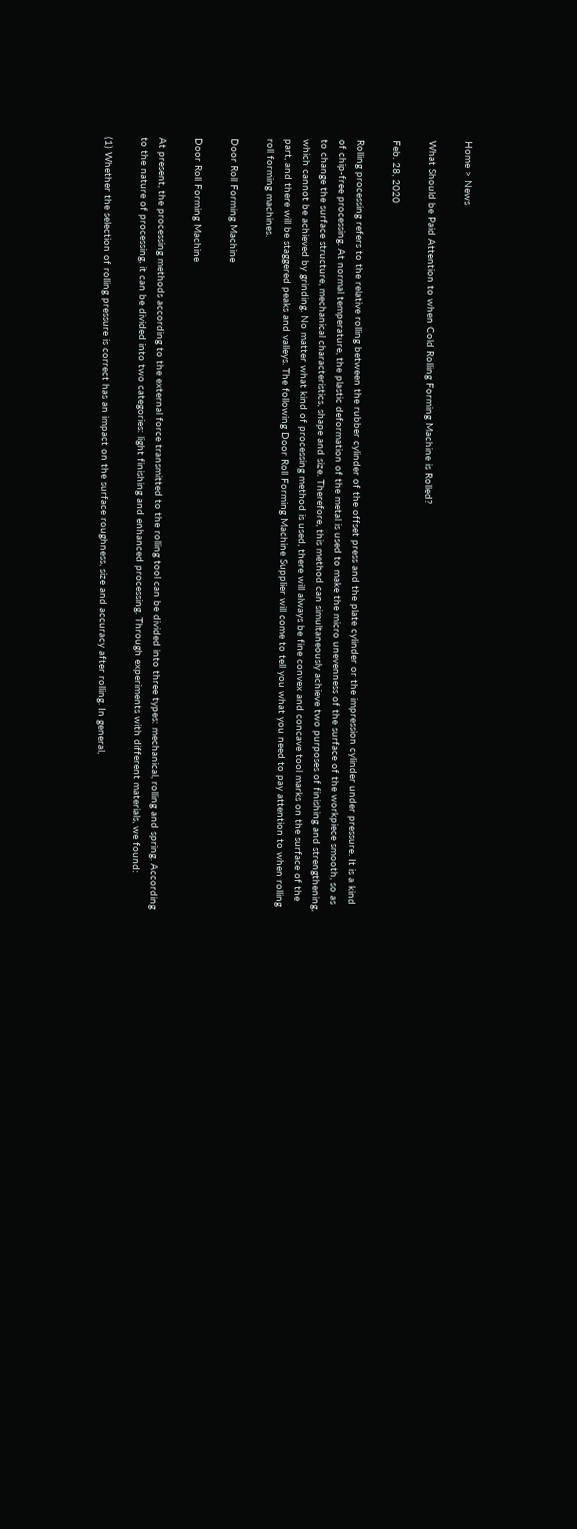Home > News

What Should be Paid Attention to when Cold Rolling Forming Machine is Rolled?

Feb. 28, 2020

Rolling processing refers to the relative rolling between the rubber cylinder of the offset press and the plate cylinder or the impression cylinder under pressure. It is a kind of chip-free processing. At normal temperature, the plastic deformation of the metal is used to make the micro unevenness of the surface of the workpiece smooth, so as to change the surface structure, mechanical characteristics, shape and size. Therefore, this method can simultaneously achieve two purposes of finishing and strengthening, which cannot be achieved by grinding. No matter what kind of processing method is used, there will always be fine convex and concave tool marks on the surface of the part, and there will be staggered peaks and valleys. The following Door Roll Forming Machine Supplier will come to tell you what you need to pay attention to when rolling roll forming machines.

Door Roll Forming Machine

Door Roll Forming Machine

At present, the processing methods according to the external force transmitted to the rolling tool can be divided into three types: mechanical, rolling and spring. According to the nature of processing, it can be divided into two categories: light finishing and enhanced processing. Through experiments with different materials, we found:

(1) Whether the selection of rolling pressure is correct has an impact on the surface roughness, size and accuracy after rolling. In general,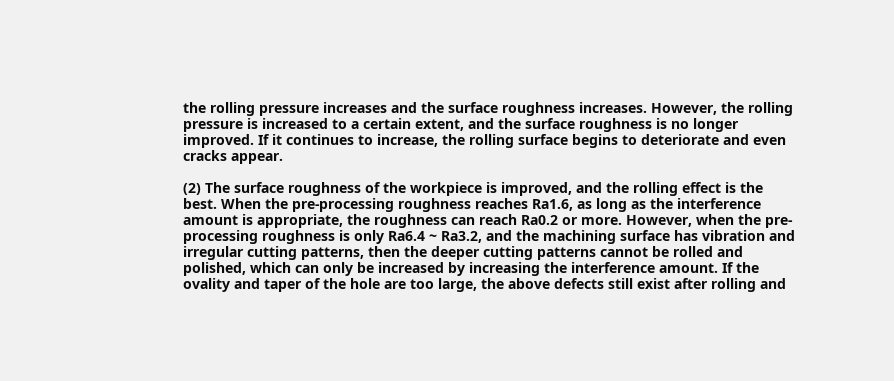the rolling pressure increases and the surface roughness increases. However, the rolling pressure is increased to a certain extent, and the surface roughness is no longer improved. If it continues to increase, the rolling surface begins to deteriorate and even cracks appear.

(2) The surface roughness of the workpiece is improved, and the rolling effect is the best. When the pre-processing roughness reaches Ra1.6, as long as the interference amount is appropriate, the roughness can reach Ra0.2 or more. However, when the pre-processing roughness is only Ra6.4 ~ Ra3.2, and the machining surface has vibration and irregular cutting patterns, then the deeper cutting patterns cannot be rolled and polished, which can only be increased by increasing the interference amount. If the ovality and taper of the hole are too large, the above defects still exist after rolling and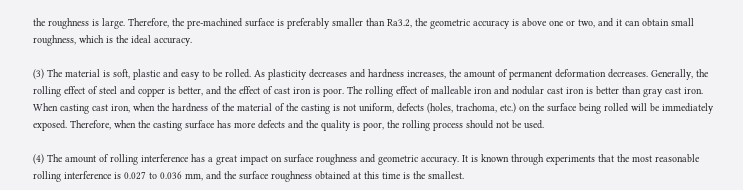the roughness is large. Therefore, the pre-machined surface is preferably smaller than Ra3.2, the geometric accuracy is above one or two, and it can obtain small roughness, which is the ideal accuracy.

(3) The material is soft, plastic and easy to be rolled. As plasticity decreases and hardness increases, the amount of permanent deformation decreases. Generally, the rolling effect of steel and copper is better, and the effect of cast iron is poor. The rolling effect of malleable iron and nodular cast iron is better than gray cast iron. When casting cast iron, when the hardness of the material of the casting is not uniform, defects (holes, trachoma, etc.) on the surface being rolled will be immediately exposed. Therefore, when the casting surface has more defects and the quality is poor, the rolling process should not be used.

(4) The amount of rolling interference has a great impact on surface roughness and geometric accuracy. It is known through experiments that the most reasonable rolling interference is 0.027 to 0.036 mm, and the surface roughness obtained at this time is the smallest.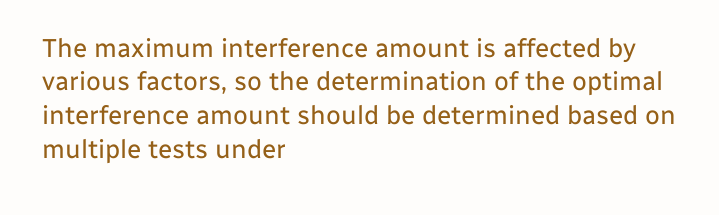The maximum interference amount is affected by various factors, so the determination of the optimal interference amount should be determined based on multiple tests under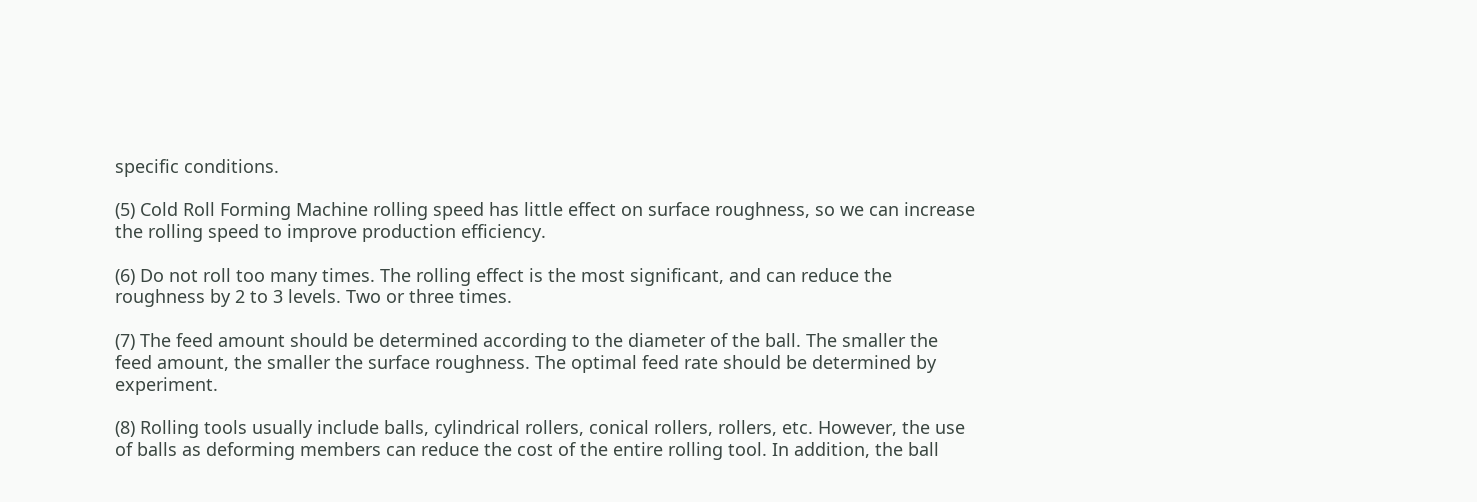specific conditions.

(5) Cold Roll Forming Machine rolling speed has little effect on surface roughness, so we can increase the rolling speed to improve production efficiency.

(6) Do not roll too many times. The rolling effect is the most significant, and can reduce the roughness by 2 to 3 levels. Two or three times.

(7) The feed amount should be determined according to the diameter of the ball. The smaller the feed amount, the smaller the surface roughness. The optimal feed rate should be determined by experiment.

(8) Rolling tools usually include balls, cylindrical rollers, conical rollers, rollers, etc. However, the use of balls as deforming members can reduce the cost of the entire rolling tool. In addition, the ball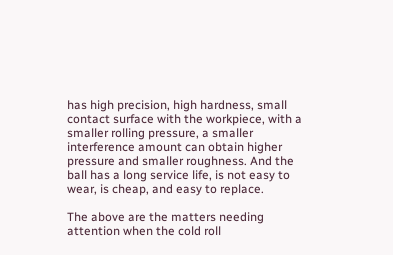has high precision, high hardness, small contact surface with the workpiece, with a smaller rolling pressure, a smaller interference amount can obtain higher pressure and smaller roughness. And the ball has a long service life, is not easy to wear, is cheap, and easy to replace.

The above are the matters needing attention when the cold roll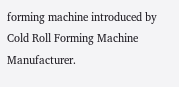forming machine introduced by Cold Roll Forming Machine Manufacturer.